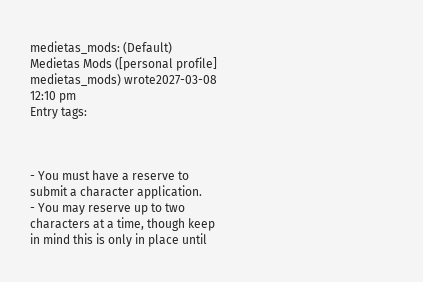medietas_mods: (Default)
Medietas Mods ([personal profile] medietas_mods) wrote2027-03-08 12:10 pm
Entry tags:



- You must have a reserve to submit a character application.
- You may reserve up to two characters at a time, though keep in mind this is only in place until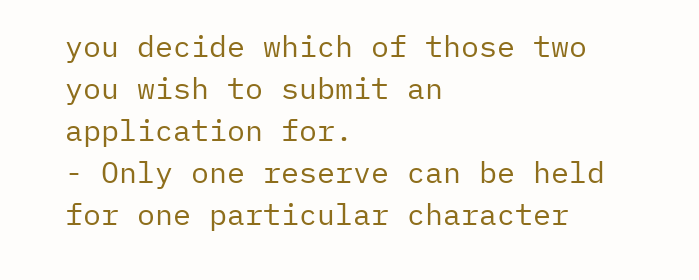you decide which of those two you wish to submit an application for.
- Only one reserve can be held for one particular character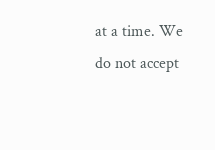at a time. We do not accept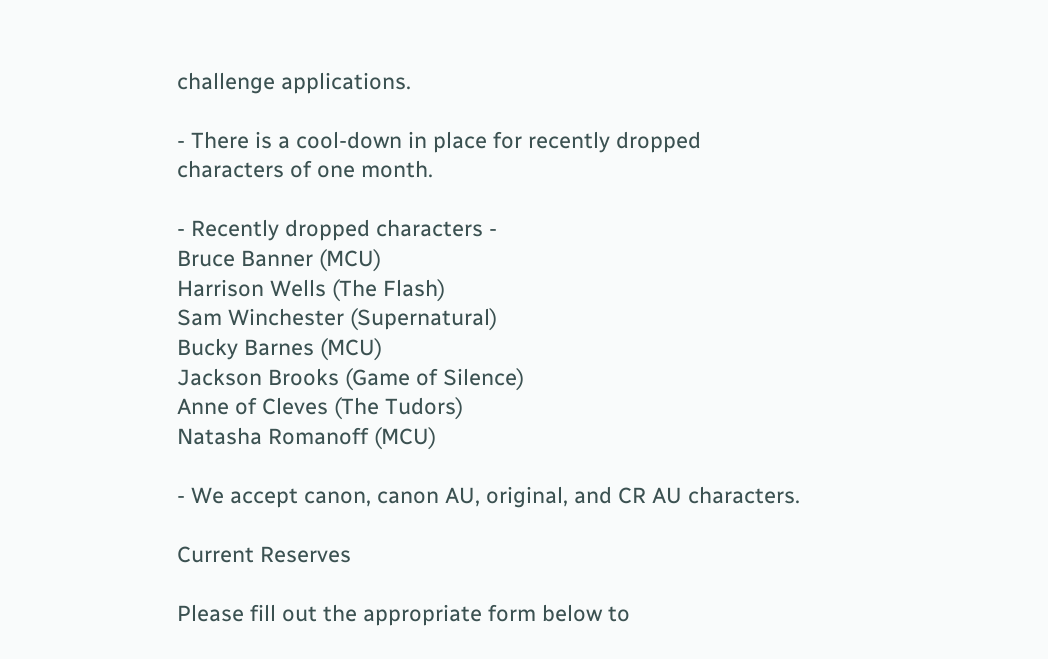challenge applications.

- There is a cool-down in place for recently dropped characters of one month.

- Recently dropped characters -
Bruce Banner (MCU)
Harrison Wells (The Flash)
Sam Winchester (Supernatural)
Bucky Barnes (MCU)
Jackson Brooks (Game of Silence)
Anne of Cleves (The Tudors)
Natasha Romanoff (MCU)

- We accept canon, canon AU, original, and CR AU characters.

Current Reserves

Please fill out the appropriate form below to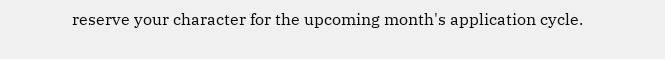reserve your character for the upcoming month's application cycle.